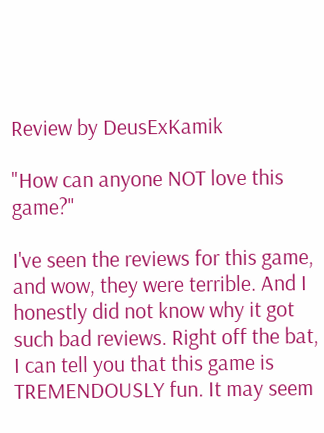Review by DeusExKamik

"How can anyone NOT love this game?"

I've seen the reviews for this game, and wow, they were terrible. And I honestly did not know why it got such bad reviews. Right off the bat, I can tell you that this game is TREMENDOUSLY fun. It may seem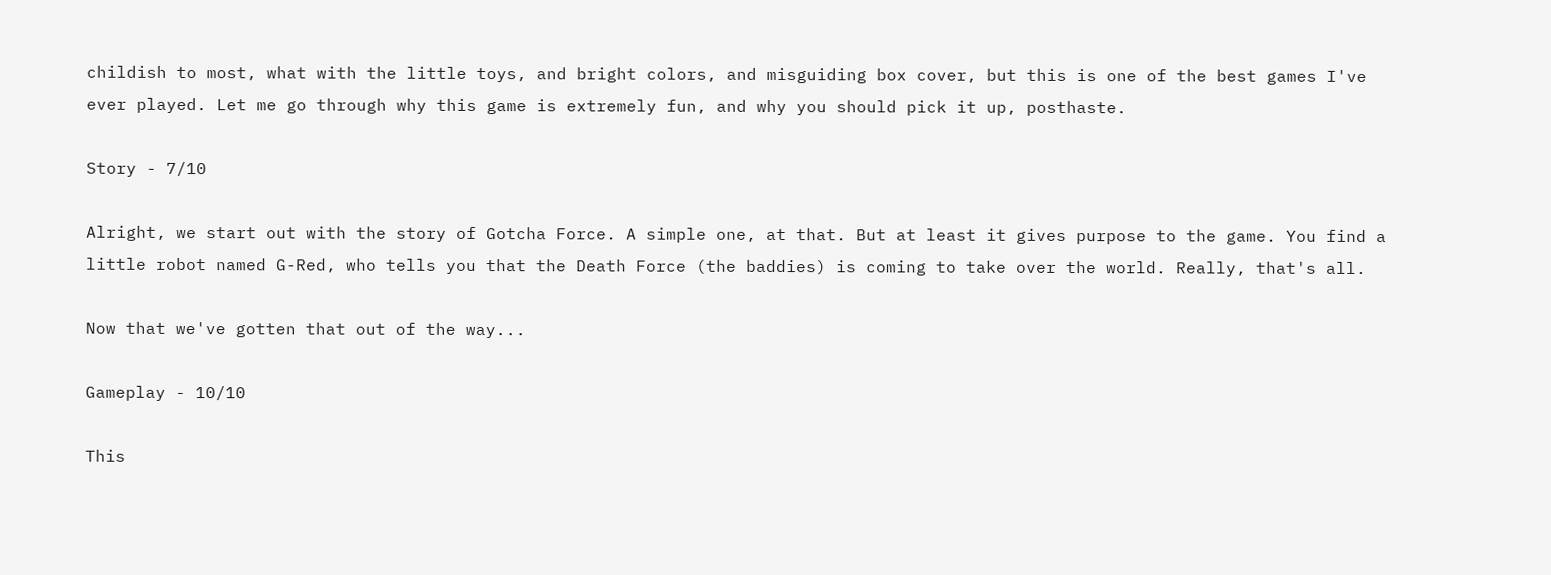childish to most, what with the little toys, and bright colors, and misguiding box cover, but this is one of the best games I've ever played. Let me go through why this game is extremely fun, and why you should pick it up, posthaste.

Story - 7/10

Alright, we start out with the story of Gotcha Force. A simple one, at that. But at least it gives purpose to the game. You find a little robot named G-Red, who tells you that the Death Force (the baddies) is coming to take over the world. Really, that's all.

Now that we've gotten that out of the way...

Gameplay - 10/10

This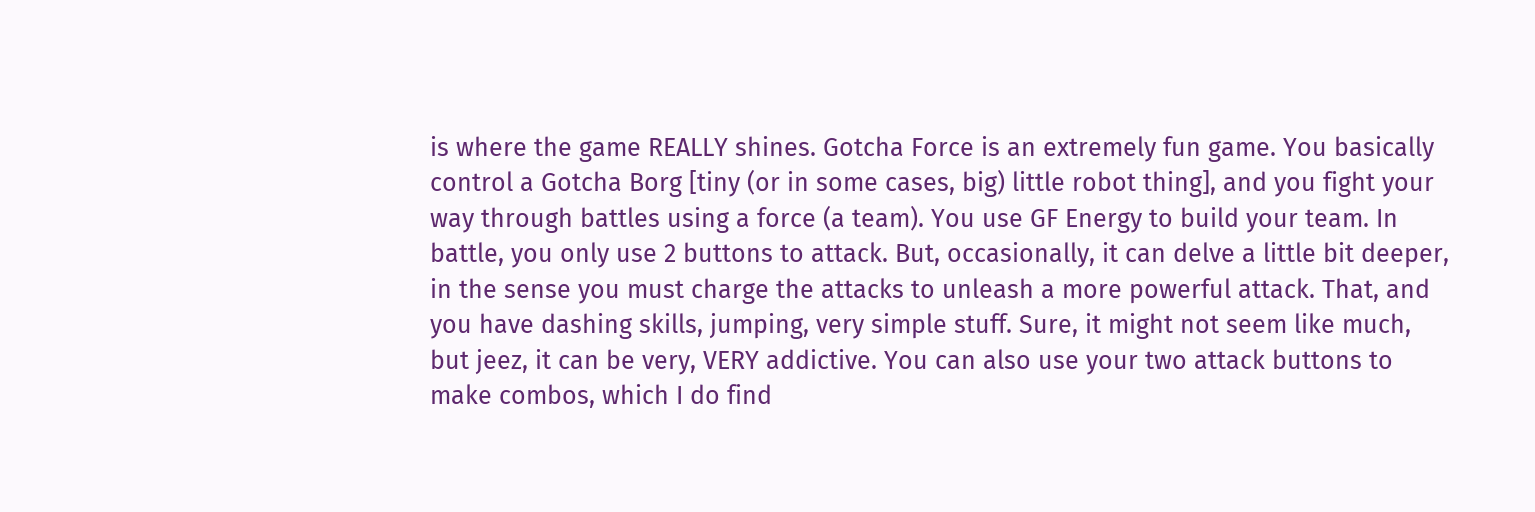is where the game REALLY shines. Gotcha Force is an extremely fun game. You basically control a Gotcha Borg [tiny (or in some cases, big) little robot thing], and you fight your way through battles using a force (a team). You use GF Energy to build your team. In battle, you only use 2 buttons to attack. But, occasionally, it can delve a little bit deeper, in the sense you must charge the attacks to unleash a more powerful attack. That, and you have dashing skills, jumping, very simple stuff. Sure, it might not seem like much, but jeez, it can be very, VERY addictive. You can also use your two attack buttons to make combos, which I do find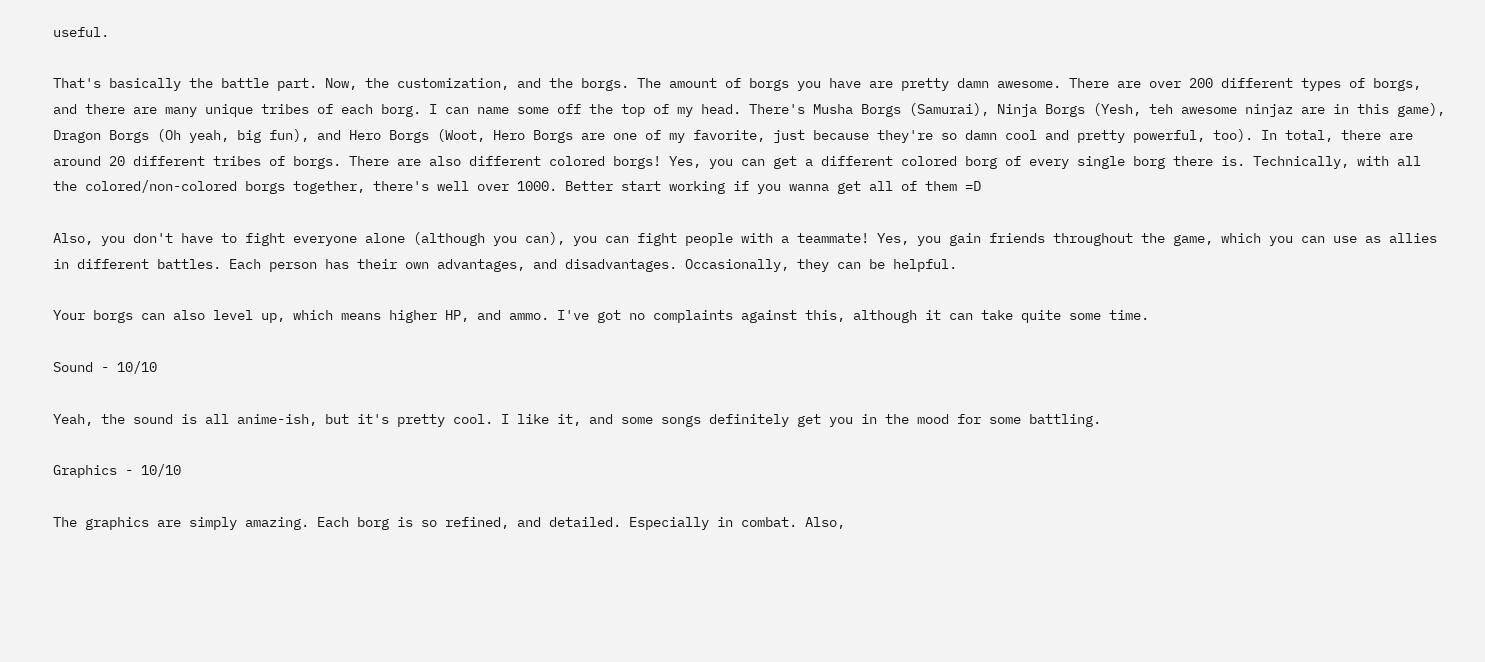useful.

That's basically the battle part. Now, the customization, and the borgs. The amount of borgs you have are pretty damn awesome. There are over 200 different types of borgs, and there are many unique tribes of each borg. I can name some off the top of my head. There's Musha Borgs (Samurai), Ninja Borgs (Yesh, teh awesome ninjaz are in this game), Dragon Borgs (Oh yeah, big fun), and Hero Borgs (Woot, Hero Borgs are one of my favorite, just because they're so damn cool and pretty powerful, too). In total, there are around 20 different tribes of borgs. There are also different colored borgs! Yes, you can get a different colored borg of every single borg there is. Technically, with all the colored/non-colored borgs together, there's well over 1000. Better start working if you wanna get all of them =D

Also, you don't have to fight everyone alone (although you can), you can fight people with a teammate! Yes, you gain friends throughout the game, which you can use as allies in different battles. Each person has their own advantages, and disadvantages. Occasionally, they can be helpful.

Your borgs can also level up, which means higher HP, and ammo. I've got no complaints against this, although it can take quite some time.

Sound - 10/10

Yeah, the sound is all anime-ish, but it's pretty cool. I like it, and some songs definitely get you in the mood for some battling.

Graphics - 10/10

The graphics are simply amazing. Each borg is so refined, and detailed. Especially in combat. Also,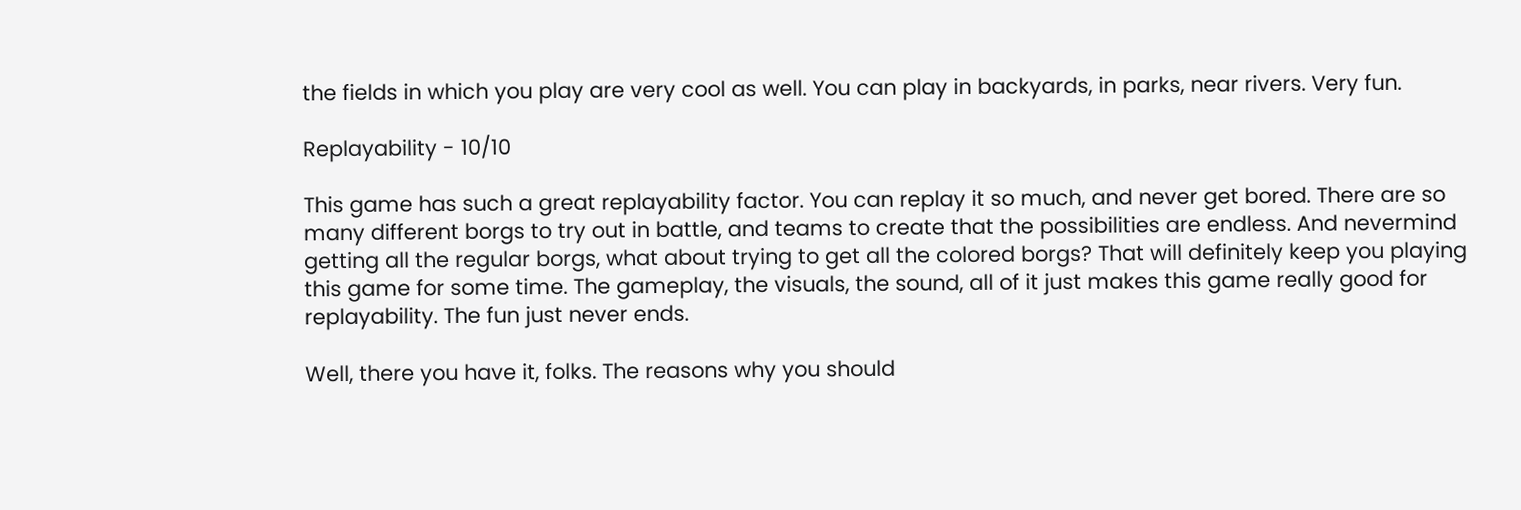the fields in which you play are very cool as well. You can play in backyards, in parks, near rivers. Very fun.

Replayability - 10/10

This game has such a great replayability factor. You can replay it so much, and never get bored. There are so many different borgs to try out in battle, and teams to create that the possibilities are endless. And nevermind getting all the regular borgs, what about trying to get all the colored borgs? That will definitely keep you playing this game for some time. The gameplay, the visuals, the sound, all of it just makes this game really good for replayability. The fun just never ends.

Well, there you have it, folks. The reasons why you should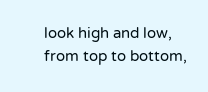look high and low, from top to bottom,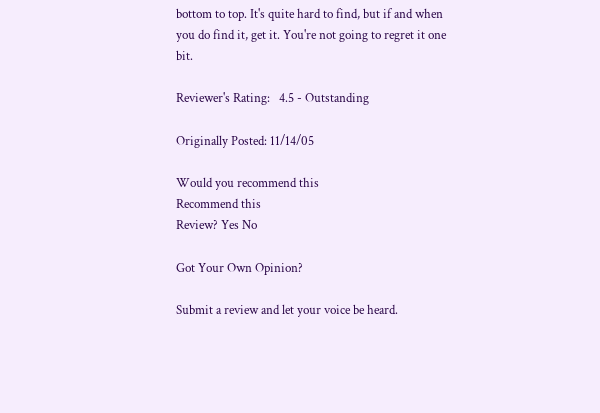bottom to top. It's quite hard to find, but if and when you do find it, get it. You're not going to regret it one bit.

Reviewer's Rating:   4.5 - Outstanding

Originally Posted: 11/14/05

Would you recommend this
Recommend this
Review? Yes No

Got Your Own Opinion?

Submit a review and let your voice be heard.